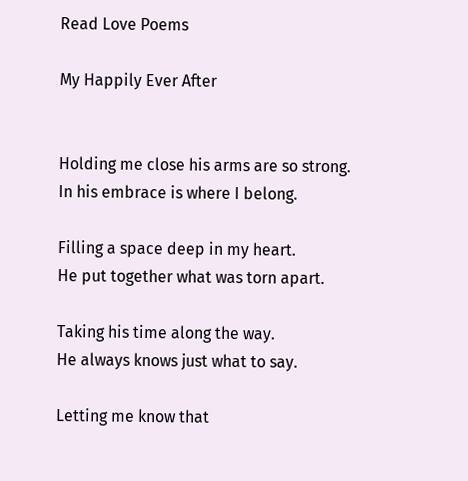Read Love Poems

My Happily Ever After


Holding me close his arms are so strong.
In his embrace is where I belong.

Filling a space deep in my heart.
He put together what was torn apart.

Taking his time along the way.
He always knows just what to say.

Letting me know that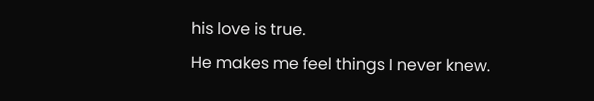his love is true.
He makes me feel things I never knew.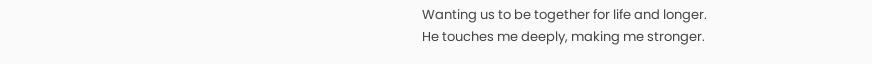Wanting us to be together for life and longer.
He touches me deeply, making me stronger.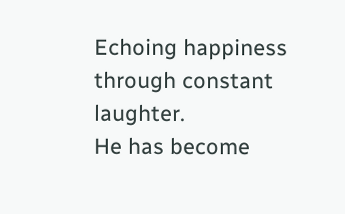Echoing happiness through constant laughter.
He has become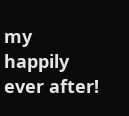my happily ever after!